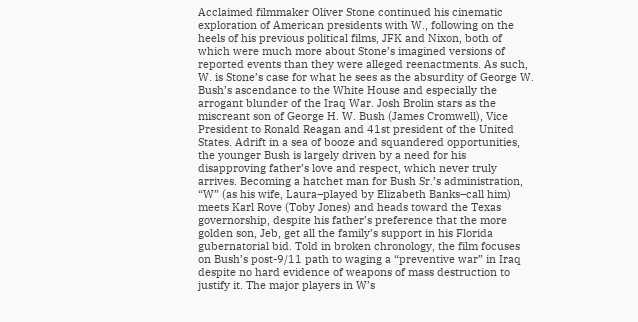Acclaimed filmmaker Oliver Stone continued his cinematic exploration of American presidents with W., following on the heels of his previous political films, JFK and Nixon, both of which were much more about Stone’s imagined versions of reported events than they were alleged reenactments. As such, W. is Stone’s case for what he sees as the absurdity of George W. Bush’s ascendance to the White House and especially the arrogant blunder of the Iraq War. Josh Brolin stars as the miscreant son of George H. W. Bush (James Cromwell), Vice President to Ronald Reagan and 41st president of the United States. Adrift in a sea of booze and squandered opportunities, the younger Bush is largely driven by a need for his disapproving father’s love and respect, which never truly arrives. Becoming a hatchet man for Bush Sr.’s administration, “W” (as his wife, Laura–played by Elizabeth Banks–call him) meets Karl Rove (Toby Jones) and heads toward the Texas governorship, despite his father’s preference that the more golden son, Jeb, get all the family’s support in his Florida gubernatorial bid. Told in broken chronology, the film focuses on Bush’s post-9/11 path to waging a “preventive war” in Iraq despite no hard evidence of weapons of mass destruction to justify it. The major players in W’s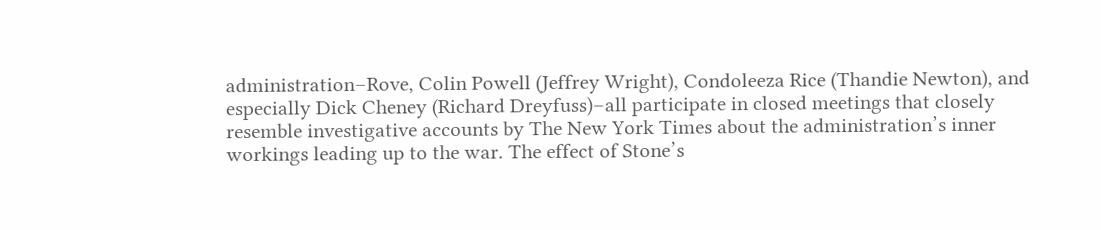administration–Rove, Colin Powell (Jeffrey Wright), Condoleeza Rice (Thandie Newton), and especially Dick Cheney (Richard Dreyfuss)–all participate in closed meetings that closely resemble investigative accounts by The New York Times about the administration’s inner workings leading up to the war. The effect of Stone’s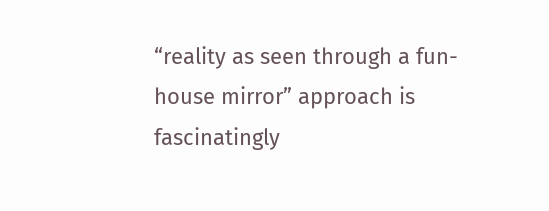“reality as seen through a fun-house mirror” approach is fascinatingly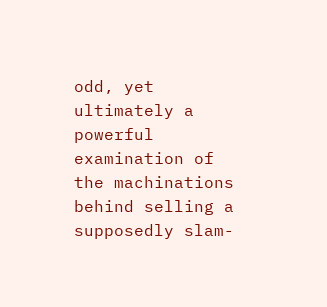odd, yet ultimately a powerful examination of the machinations behind selling a supposedly slam-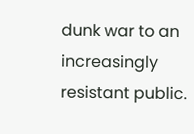dunk war to an increasingly resistant public.